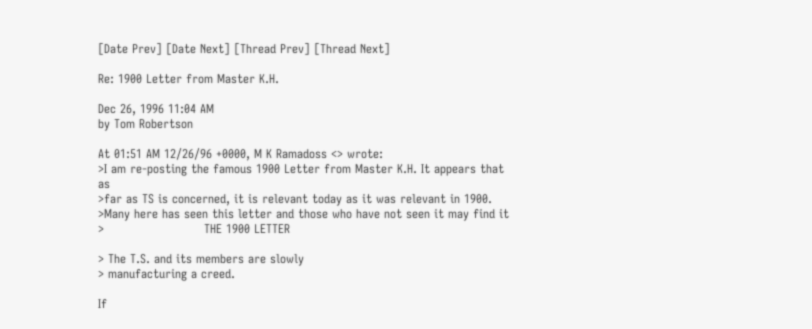[Date Prev] [Date Next] [Thread Prev] [Thread Next]

Re: 1900 Letter from Master K.H.

Dec 26, 1996 11:04 AM
by Tom Robertson

At 01:51 AM 12/26/96 +0000, M K Ramadoss <> wrote:
>I am re-posting the famous 1900 Letter from Master K.H. It appears that as
>far as TS is concerned, it is relevant today as it was relevant in 1900.
>Many here has seen this letter and those who have not seen it may find it
>                         THE 1900 LETTER

> The T.S. and its members are slowly
> manufacturing a creed.

If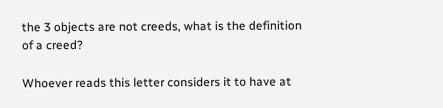the 3 objects are not creeds, what is the definition of a creed?

Whoever reads this letter considers it to have at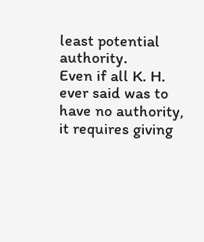least potential authority.
Even if all K. H. ever said was to have no authority, it requires giving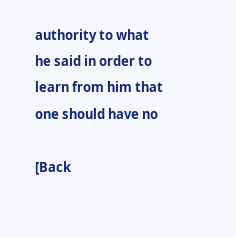authority to what he said in order to learn from him that one should have no

[Back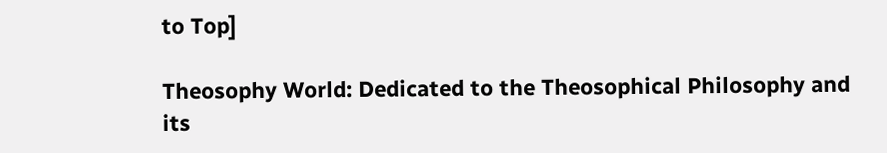to Top]

Theosophy World: Dedicated to the Theosophical Philosophy and its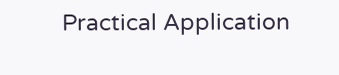Practical Application